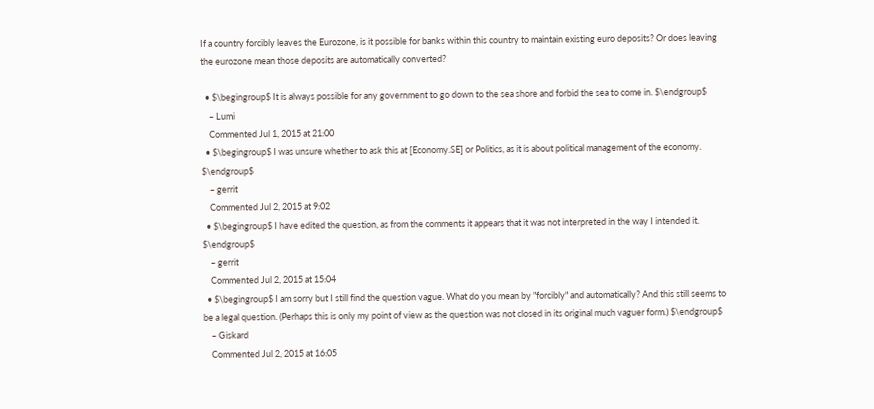If a country forcibly leaves the Eurozone, is it possible for banks within this country to maintain existing euro deposits? Or does leaving the eurozone mean those deposits are automatically converted?

  • $\begingroup$ It is always possible for any government to go down to the sea shore and forbid the sea to come in. $\endgroup$
    – Lumi
    Commented Jul 1, 2015 at 21:00
  • $\begingroup$ I was unsure whether to ask this at [Economy.SE] or Politics, as it is about political management of the economy. $\endgroup$
    – gerrit
    Commented Jul 2, 2015 at 9:02
  • $\begingroup$ I have edited the question, as from the comments it appears that it was not interpreted in the way I intended it. $\endgroup$
    – gerrit
    Commented Jul 2, 2015 at 15:04
  • $\begingroup$ I am sorry but I still find the question vague. What do you mean by "forcibly" and automatically? And this still seems to be a legal question. (Perhaps this is only my point of view as the question was not closed in its original much vaguer form.) $\endgroup$
    – Giskard
    Commented Jul 2, 2015 at 16:05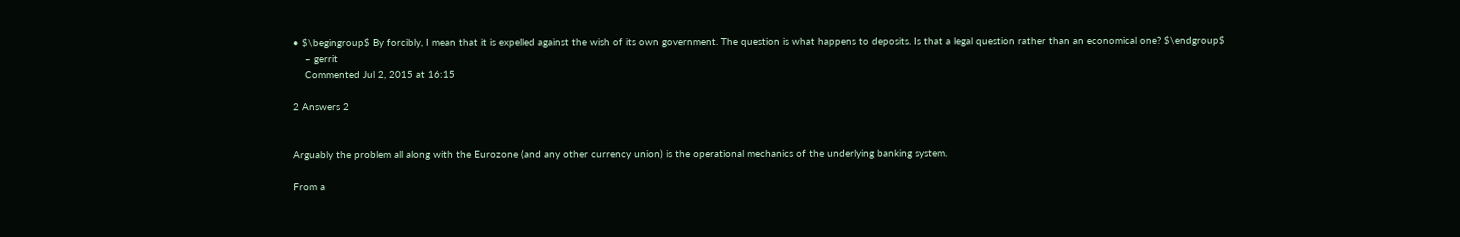• $\begingroup$ By forcibly, I mean that it is expelled against the wish of its own government. The question is what happens to deposits. Is that a legal question rather than an economical one? $\endgroup$
    – gerrit
    Commented Jul 2, 2015 at 16:15

2 Answers 2


Arguably the problem all along with the Eurozone (and any other currency union) is the operational mechanics of the underlying banking system.

From a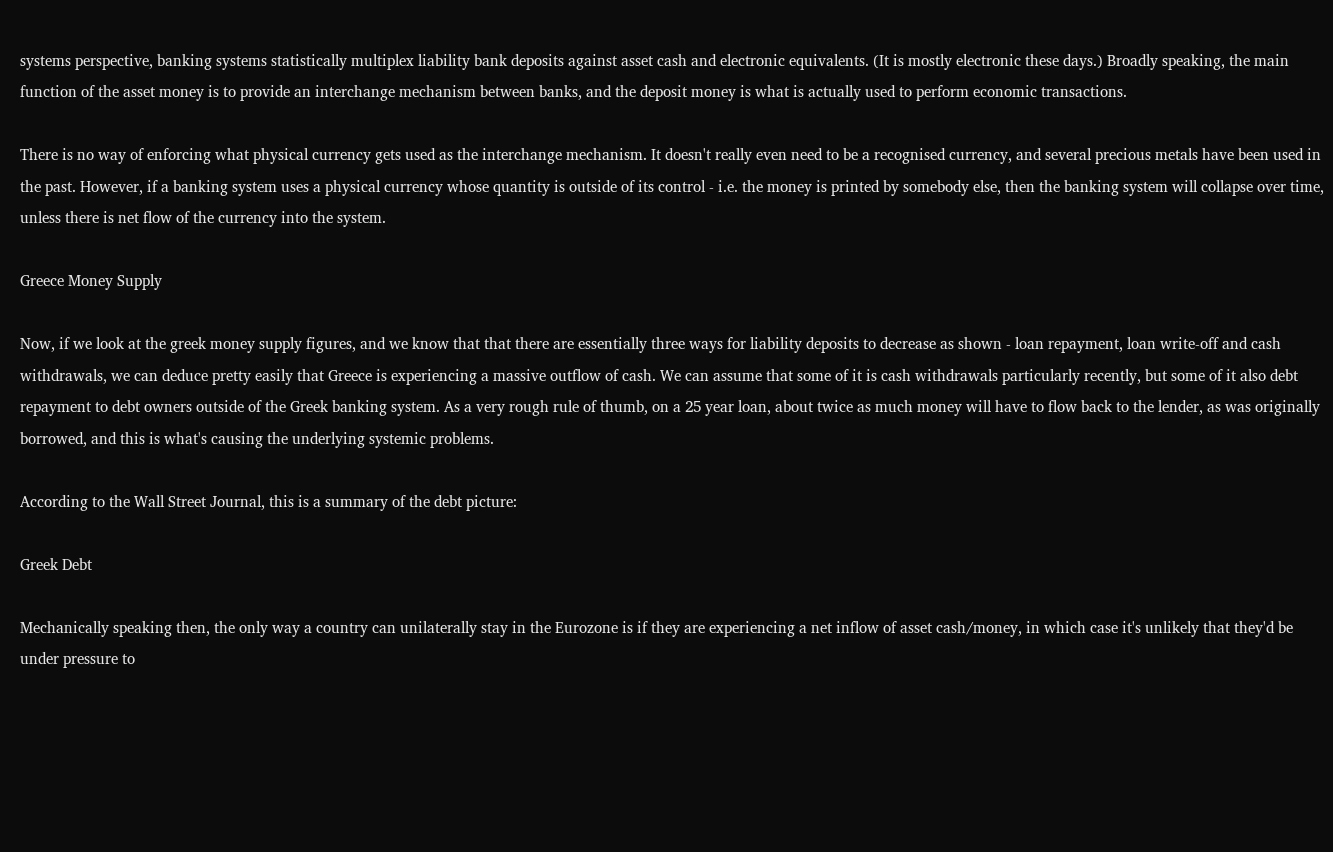systems perspective, banking systems statistically multiplex liability bank deposits against asset cash and electronic equivalents. (It is mostly electronic these days.) Broadly speaking, the main function of the asset money is to provide an interchange mechanism between banks, and the deposit money is what is actually used to perform economic transactions.

There is no way of enforcing what physical currency gets used as the interchange mechanism. It doesn't really even need to be a recognised currency, and several precious metals have been used in the past. However, if a banking system uses a physical currency whose quantity is outside of its control - i.e. the money is printed by somebody else, then the banking system will collapse over time, unless there is net flow of the currency into the system.

Greece Money Supply

Now, if we look at the greek money supply figures, and we know that that there are essentially three ways for liability deposits to decrease as shown - loan repayment, loan write-off and cash withdrawals, we can deduce pretty easily that Greece is experiencing a massive outflow of cash. We can assume that some of it is cash withdrawals particularly recently, but some of it also debt repayment to debt owners outside of the Greek banking system. As a very rough rule of thumb, on a 25 year loan, about twice as much money will have to flow back to the lender, as was originally borrowed, and this is what's causing the underlying systemic problems.

According to the Wall Street Journal, this is a summary of the debt picture:

Greek Debt

Mechanically speaking then, the only way a country can unilaterally stay in the Eurozone is if they are experiencing a net inflow of asset cash/money, in which case it's unlikely that they'd be under pressure to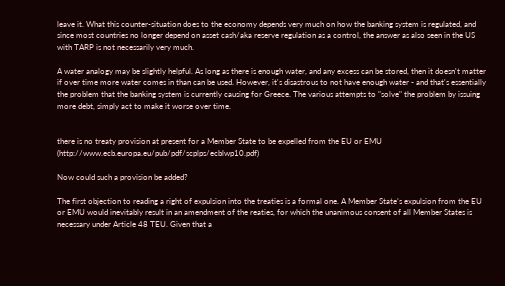leave it. What this counter-situation does to the economy depends very much on how the banking system is regulated, and since most countries no longer depend on asset cash/aka reserve regulation as a control, the answer as also seen in the US with TARP is not necessarily very much.

A water analogy may be slightly helpful. As long as there is enough water, and any excess can be stored, then it doesn't matter if over time more water comes in than can be used. However, it's disastrous to not have enough water - and that's essentially the problem that the banking system is currently causing for Greece. The various attempts to "solve" the problem by issuing more debt, simply act to make it worse over time.


there is no treaty provision at present for a Member State to be expelled from the EU or EMU (http://www.ecb.europa.eu/pub/pdf/scplps/ecblwp10.pdf)

Now could such a provision be added?

The first objection to reading a right of expulsion into the treaties is a formal one. A Member State’s expulsion from the EU or EMU would inevitably result in an amendment of the reaties, for which the unanimous consent of all Member States is necessary under Article 48 TEU. Given that a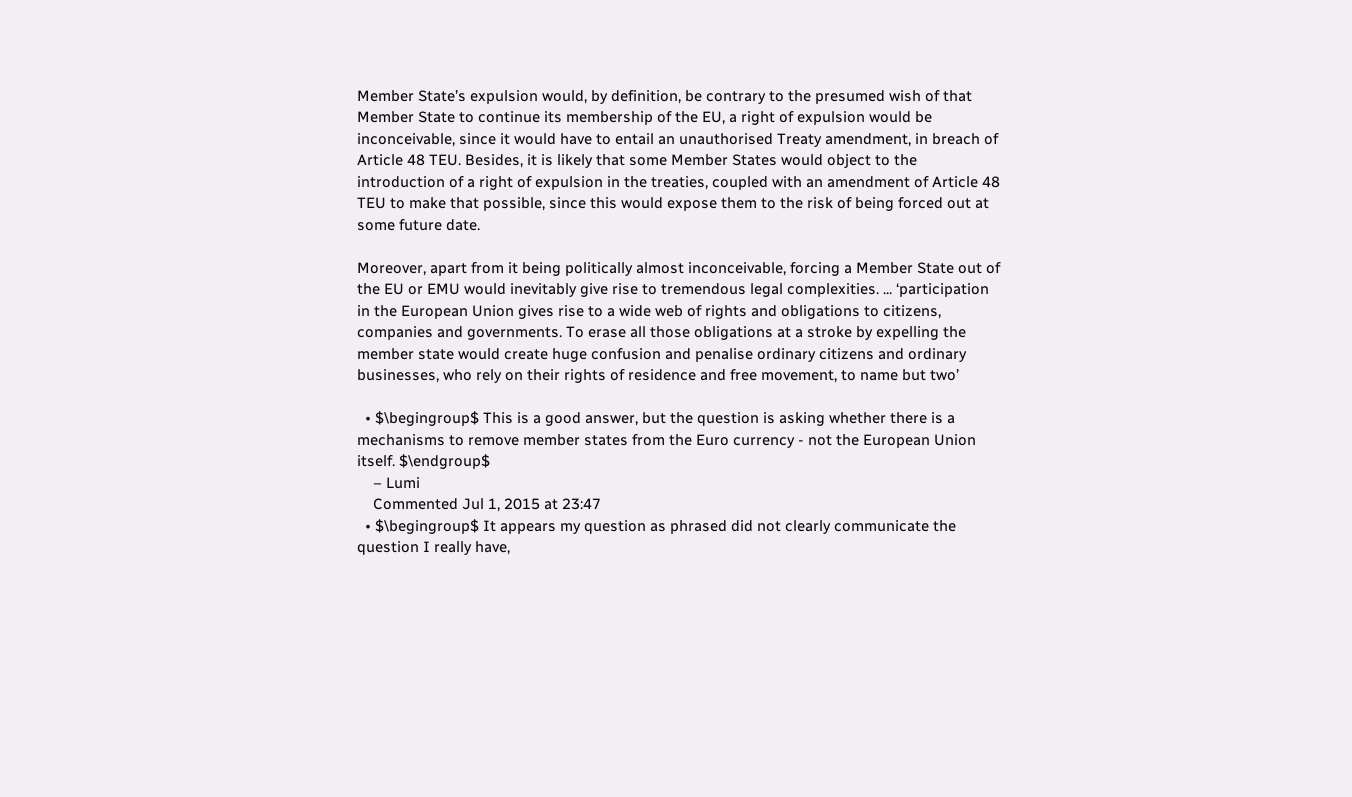Member State’s expulsion would, by definition, be contrary to the presumed wish of that Member State to continue its membership of the EU, a right of expulsion would be inconceivable, since it would have to entail an unauthorised Treaty amendment, in breach of Article 48 TEU. Besides, it is likely that some Member States would object to the introduction of a right of expulsion in the treaties, coupled with an amendment of Article 48 TEU to make that possible, since this would expose them to the risk of being forced out at some future date.

Moreover, apart from it being politically almost inconceivable, forcing a Member State out of the EU or EMU would inevitably give rise to tremendous legal complexities. ... ‘participation in the European Union gives rise to a wide web of rights and obligations to citizens, companies and governments. To erase all those obligations at a stroke by expelling the member state would create huge confusion and penalise ordinary citizens and ordinary businesses, who rely on their rights of residence and free movement, to name but two’

  • $\begingroup$ This is a good answer, but the question is asking whether there is a mechanisms to remove member states from the Euro currency - not the European Union itself. $\endgroup$
    – Lumi
    Commented Jul 1, 2015 at 23:47
  • $\begingroup$ It appears my question as phrased did not clearly communicate the question I really have,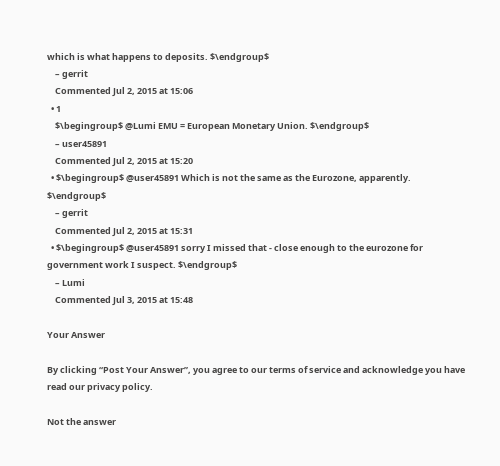which is what happens to deposits. $\endgroup$
    – gerrit
    Commented Jul 2, 2015 at 15:06
  • 1
    $\begingroup$ @Lumi EMU = European Monetary Union. $\endgroup$
    – user45891
    Commented Jul 2, 2015 at 15:20
  • $\begingroup$ @user45891 Which is not the same as the Eurozone, apparently. $\endgroup$
    – gerrit
    Commented Jul 2, 2015 at 15:31
  • $\begingroup$ @user45891 sorry I missed that - close enough to the eurozone for government work I suspect. $\endgroup$
    – Lumi
    Commented Jul 3, 2015 at 15:48

Your Answer

By clicking “Post Your Answer”, you agree to our terms of service and acknowledge you have read our privacy policy.

Not the answer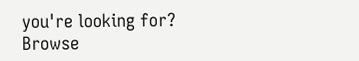you're looking for? Browse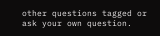other questions tagged or ask your own question.